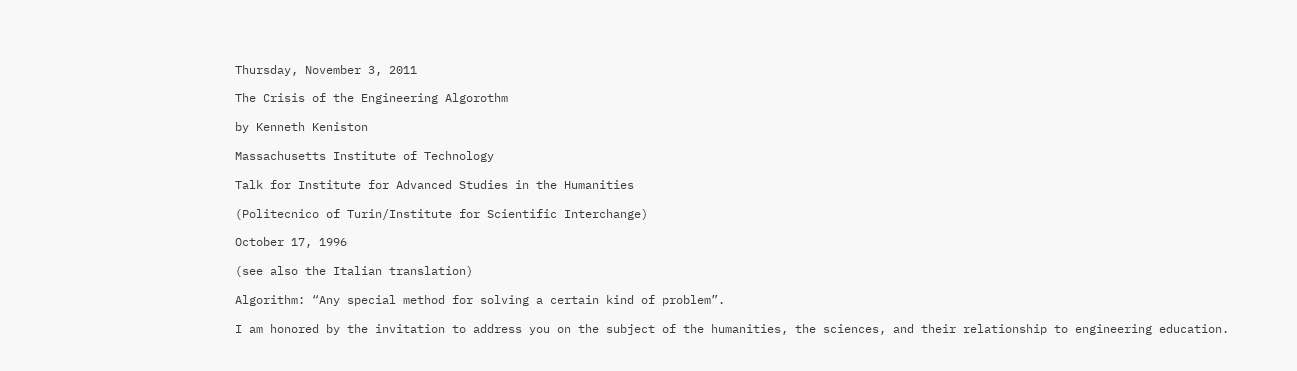Thursday, November 3, 2011

The Crisis of the Engineering Algorothm

by Kenneth Keniston

Massachusetts Institute of Technology

Talk for Institute for Advanced Studies in the Humanities

(Politecnico of Turin/Institute for Scientific Interchange)

October 17, 1996

(see also the Italian translation)

Algorithm: “Any special method for solving a certain kind of problem”.

I am honored by the invitation to address you on the subject of the humanities, the sciences, and their relationship to engineering education.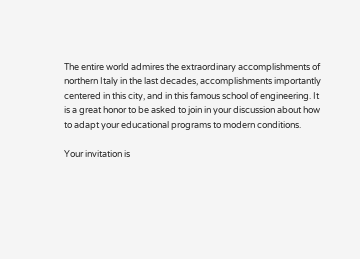The entire world admires the extraordinary accomplishments of northern Italy in the last decades, accomplishments importantly centered in this city, and in this famous school of engineering. It is a great honor to be asked to join in your discussion about how to adapt your educational programs to modern conditions.

Your invitation is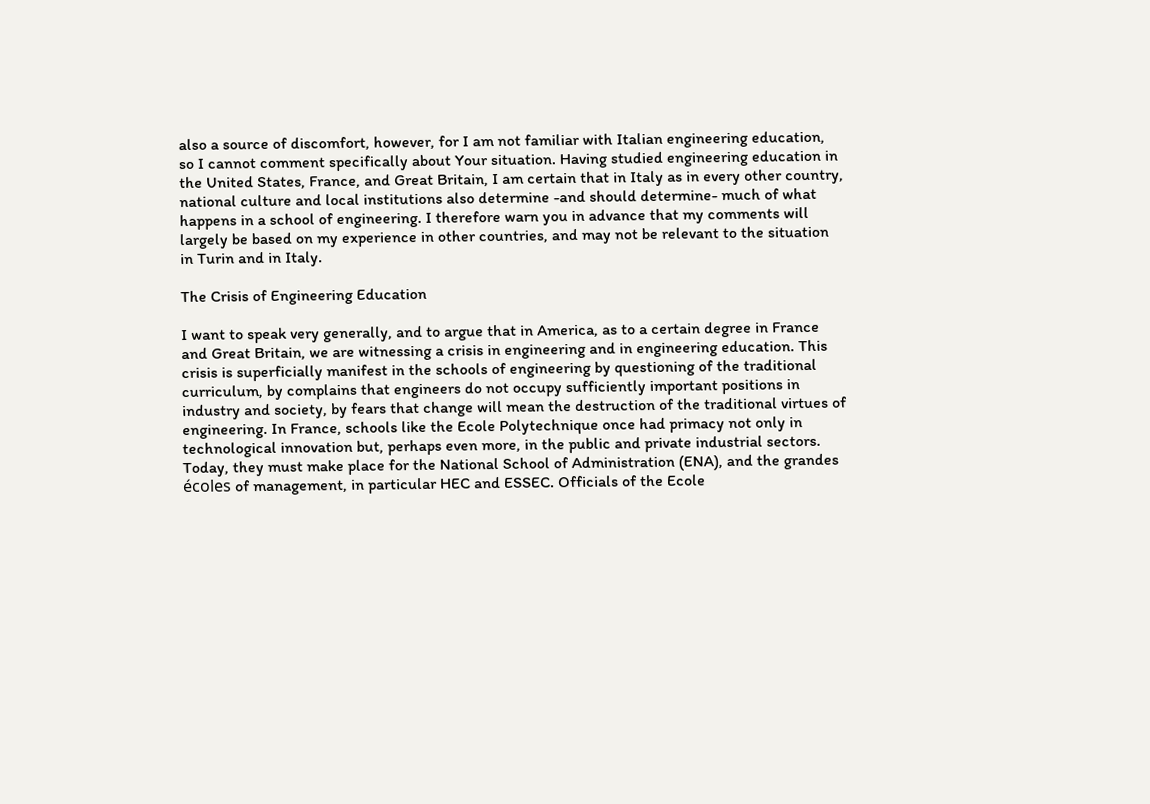also a source of discomfort, however, for I am not familiar with Italian engineering education, so I cannot comment specifically about Your situation. Having studied engineering education in the United States, France, and Great Britain, I am certain that in Italy as in every other country, national culture and local institutions also determine -and should determine- much of what happens in a school of engineering. I therefore warn you in advance that my comments will largely be based on my experience in other countries, and may not be relevant to the situation in Turin and in Italy.

The Crisis of Engineering Education

I want to speak very generally, and to argue that in America, as to a certain degree in France and Great Britain, we are witnessing a crisis in engineering and in engineering education. This crisis is superficially manifest in the schools of engineering by questioning of the traditional curriculum, by complains that engineers do not occupy sufficiently important positions in industry and society, by fears that change will mean the destruction of the traditional virtues of engineering. In France, schools like the Ecole Polytechnique once had primacy not only in technological innovation but, perhaps even more, in the public and private industrial sectors. Today, they must make place for the National School of Administration (ENA), and the grandes écoles of management, in particular HEC and ESSEC. Officials of the Ecole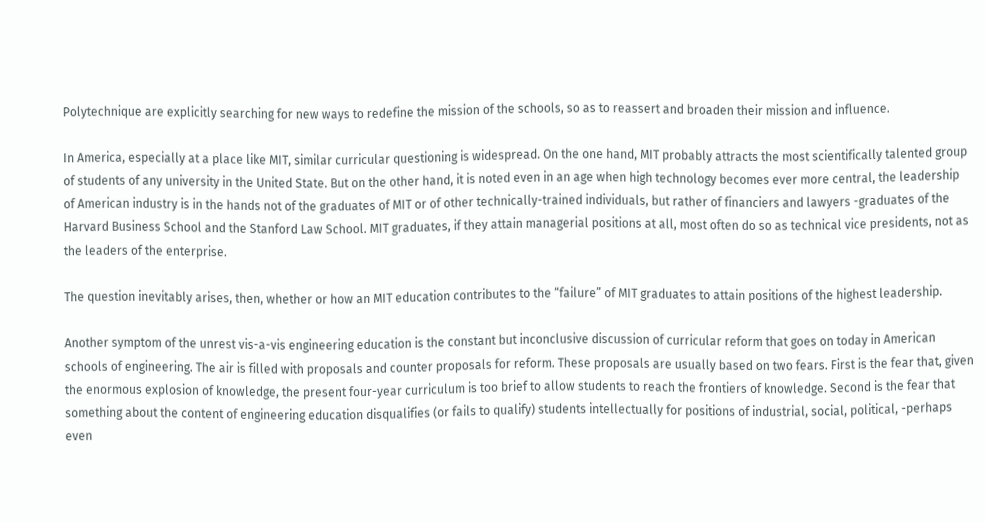Polytechnique are explicitly searching for new ways to redefine the mission of the schools, so as to reassert and broaden their mission and influence.

In America, especially at a place like MIT, similar curricular questioning is widespread. On the one hand, MIT probably attracts the most scientifically talented group of students of any university in the United State. But on the other hand, it is noted even in an age when high technology becomes ever more central, the leadership of American industry is in the hands not of the graduates of MIT or of other technically-trained individuals, but rather of financiers and lawyers -graduates of the Harvard Business School and the Stanford Law School. MIT graduates, if they attain managerial positions at all, most often do so as technical vice presidents, not as the leaders of the enterprise.

The question inevitably arises, then, whether or how an MIT education contributes to the “failure” of MIT graduates to attain positions of the highest leadership.

Another symptom of the unrest vis-a-vis engineering education is the constant but inconclusive discussion of curricular reform that goes on today in American schools of engineering. The air is filled with proposals and counter proposals for reform. These proposals are usually based on two fears. First is the fear that, given the enormous explosion of knowledge, the present four-year curriculum is too brief to allow students to reach the frontiers of knowledge. Second is the fear that something about the content of engineering education disqualifies (or fails to qualify) students intellectually for positions of industrial, social, political, -perhaps even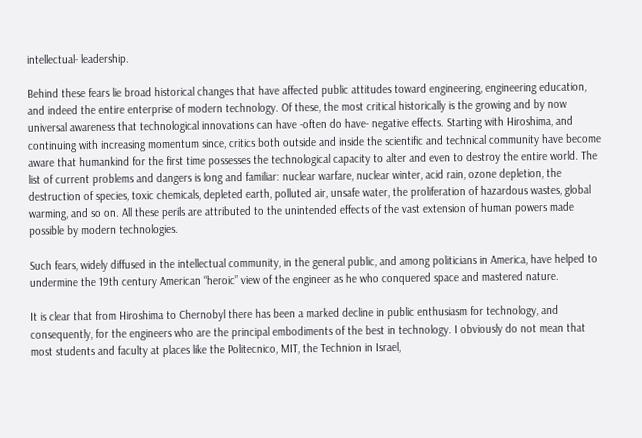intellectual- leadership.

Behind these fears lie broad historical changes that have affected public attitudes toward engineering, engineering education, and indeed the entire enterprise of modern technology. Of these, the most critical historically is the growing and by now universal awareness that technological innovations can have -often do have- negative effects. Starting with Hiroshima, and continuing with increasing momentum since, critics both outside and inside the scientific and technical community have become aware that humankind for the first time possesses the technological capacity to alter and even to destroy the entire world. The list of current problems and dangers is long and familiar: nuclear warfare, nuclear winter, acid rain, ozone depletion, the destruction of species, toxic chemicals, depleted earth, polluted air, unsafe water, the proliferation of hazardous wastes, global warming, and so on. All these perils are attributed to the unintended effects of the vast extension of human powers made possible by modern technologies.

Such fears, widely diffused in the intellectual community, in the general public, and among politicians in America, have helped to undermine the 19th century American “heroic” view of the engineer as he who conquered space and mastered nature.

It is clear that from Hiroshima to Chernobyl there has been a marked decline in public enthusiasm for technology, and consequently, for the engineers who are the principal embodiments of the best in technology. I obviously do not mean that most students and faculty at places like the Politecnico, MIT, the Technion in Israel,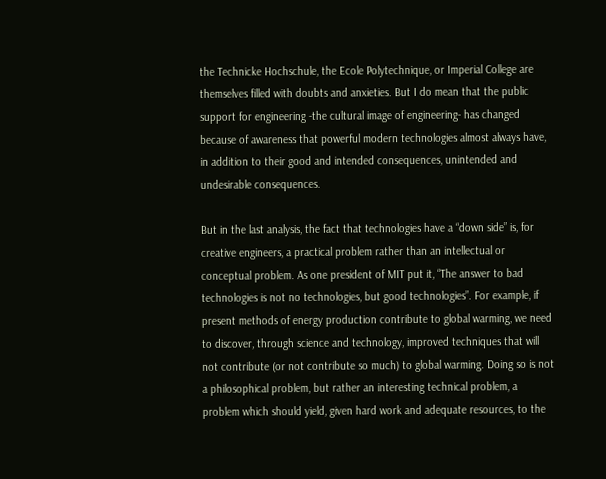the Technicke Hochschule, the Ecole Polytechnique, or Imperial College are themselves filled with doubts and anxieties. But I do mean that the public support for engineering -the cultural image of engineering- has changed because of awareness that powerful modern technologies almost always have, in addition to their good and intended consequences, unintended and undesirable consequences.

But in the last analysis, the fact that technologies have a “down side” is, for creative engineers, a practical problem rather than an intellectual or conceptual problem. As one president of MIT put it, “The answer to bad technologies is not no technologies, but good technologies”. For example, if present methods of energy production contribute to global warming, we need to discover, through science and technology, improved techniques that will not contribute (or not contribute so much) to global warming. Doing so is not a philosophical problem, but rather an interesting technical problem, a problem which should yield, given hard work and adequate resources, to the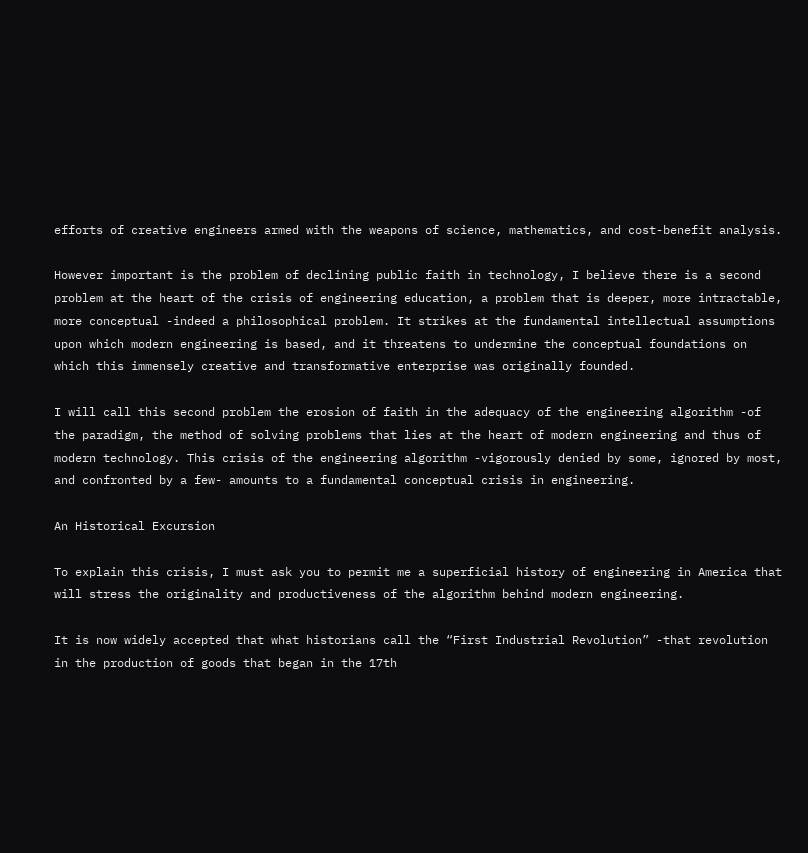efforts of creative engineers armed with the weapons of science, mathematics, and cost-benefit analysis.

However important is the problem of declining public faith in technology, I believe there is a second problem at the heart of the crisis of engineering education, a problem that is deeper, more intractable, more conceptual -indeed a philosophical problem. It strikes at the fundamental intellectual assumptions upon which modern engineering is based, and it threatens to undermine the conceptual foundations on which this immensely creative and transformative enterprise was originally founded.

I will call this second problem the erosion of faith in the adequacy of the engineering algorithm -of the paradigm, the method of solving problems that lies at the heart of modern engineering and thus of modern technology. This crisis of the engineering algorithm -vigorously denied by some, ignored by most, and confronted by a few- amounts to a fundamental conceptual crisis in engineering.

An Historical Excursion

To explain this crisis, I must ask you to permit me a superficial history of engineering in America that will stress the originality and productiveness of the algorithm behind modern engineering.

It is now widely accepted that what historians call the “First Industrial Revolution” -that revolution in the production of goods that began in the 17th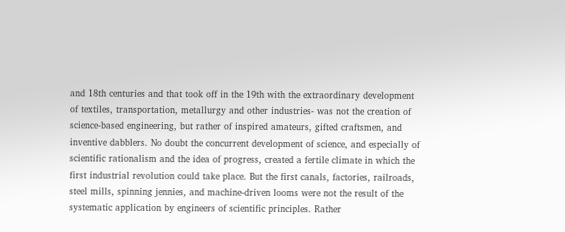and 18th centuries and that took off in the 19th with the extraordinary development of textiles, transportation, metallurgy and other industries- was not the creation of science-based engineering, but rather of inspired amateurs, gifted craftsmen, and inventive dabblers. No doubt the concurrent development of science, and especially of scientific rationalism and the idea of progress, created a fertile climate in which the first industrial revolution could take place. But the first canals, factories, railroads, steel mills, spinning jennies, and machine-driven looms were not the result of the systematic application by engineers of scientific principles. Rather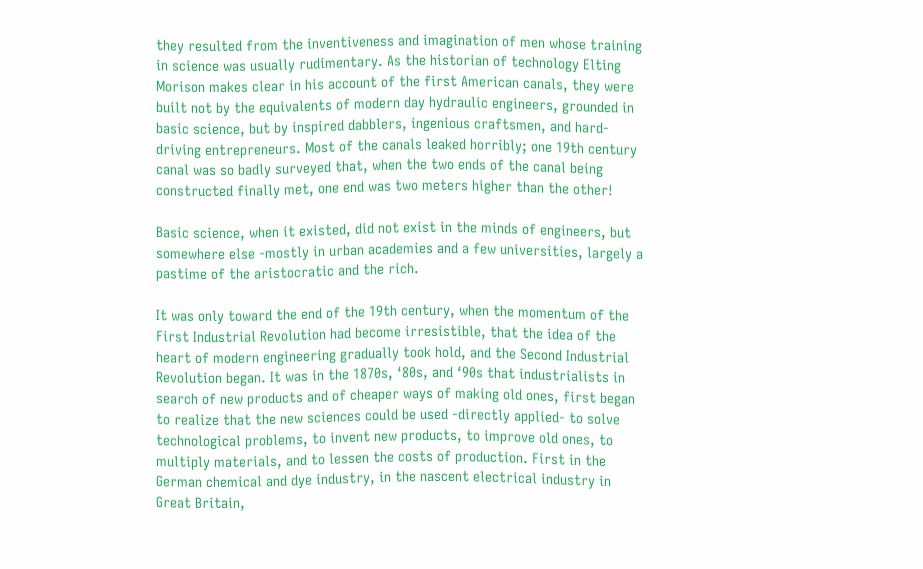they resulted from the inventiveness and imagination of men whose training in science was usually rudimentary. As the historian of technology Elting Morison makes clear in his account of the first American canals, they were built not by the equivalents of modern day hydraulic engineers, grounded in basic science, but by inspired dabblers, ingenious craftsmen, and hard-driving entrepreneurs. Most of the canals leaked horribly; one 19th century canal was so badly surveyed that, when the two ends of the canal being constructed finally met, one end was two meters higher than the other!

Basic science, when it existed, did not exist in the minds of engineers, but somewhere else -mostly in urban academies and a few universities, largely a pastime of the aristocratic and the rich.

It was only toward the end of the 19th century, when the momentum of the First Industrial Revolution had become irresistible, that the idea of the heart of modern engineering gradually took hold, and the Second Industrial Revolution began. It was in the 1870s, ‘80s, and ‘90s that industrialists in search of new products and of cheaper ways of making old ones, first began to realize that the new sciences could be used -directly applied- to solve technological problems, to invent new products, to improve old ones, to multiply materials, and to lessen the costs of production. First in the German chemical and dye industry, in the nascent electrical industry in Great Britain,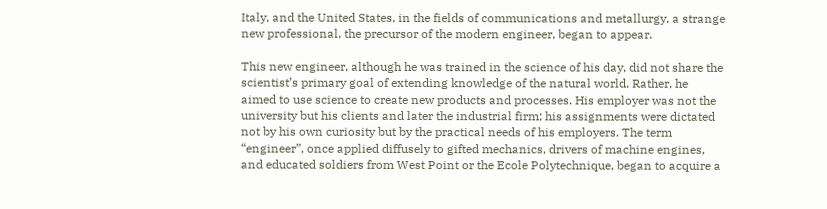Italy, and the United States, in the fields of communications and metallurgy, a strange new professional, the precursor of the modern engineer, began to appear.

This new engineer, although he was trained in the science of his day, did not share the scientist’s primary goal of extending knowledge of the natural world. Rather, he aimed to use science to create new products and processes. His employer was not the university but his clients and later the industrial firm; his assignments were dictated not by his own curiosity but by the practical needs of his employers. The term “engineer”, once applied diffusely to gifted mechanics, drivers of machine engines, and educated soldiers from West Point or the Ecole Polytechnique, began to acquire a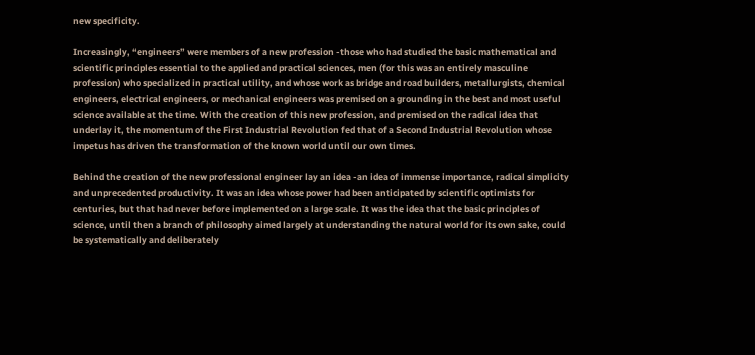new specificity.

Increasingly, “engineers” were members of a new profession -those who had studied the basic mathematical and scientific principles essential to the applied and practical sciences, men (for this was an entirely masculine profession) who specialized in practical utility, and whose work as bridge and road builders, metallurgists, chemical engineers, electrical engineers, or mechanical engineers was premised on a grounding in the best and most useful science available at the time. With the creation of this new profession, and premised on the radical idea that underlay it, the momentum of the First Industrial Revolution fed that of a Second Industrial Revolution whose impetus has driven the transformation of the known world until our own times.

Behind the creation of the new professional engineer lay an idea -an idea of immense importance, radical simplicity and unprecedented productivity. It was an idea whose power had been anticipated by scientific optimists for centuries, but that had never before implemented on a large scale. It was the idea that the basic principles of science, until then a branch of philosophy aimed largely at understanding the natural world for its own sake, could be systematically and deliberately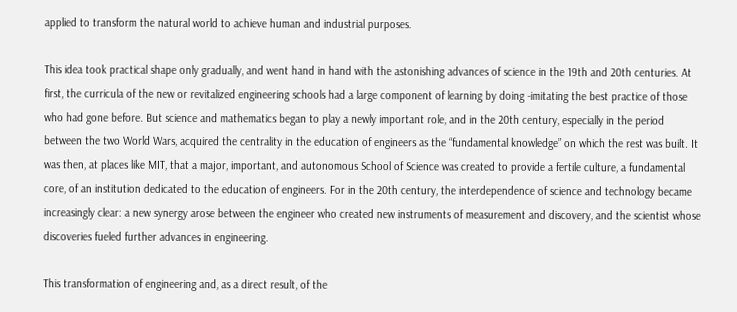applied to transform the natural world to achieve human and industrial purposes.

This idea took practical shape only gradually, and went hand in hand with the astonishing advances of science in the 19th and 20th centuries. At first, the curricula of the new or revitalized engineering schools had a large component of learning by doing -imitating the best practice of those who had gone before. But science and mathematics began to play a newly important role, and in the 20th century, especially in the period between the two World Wars, acquired the centrality in the education of engineers as the “fundamental knowledge” on which the rest was built. It was then, at places like MIT, that a major, important, and autonomous School of Science was created to provide a fertile culture, a fundamental core, of an institution dedicated to the education of engineers. For in the 20th century, the interdependence of science and technology became increasingly clear: a new synergy arose between the engineer who created new instruments of measurement and discovery, and the scientist whose discoveries fueled further advances in engineering.

This transformation of engineering and, as a direct result, of the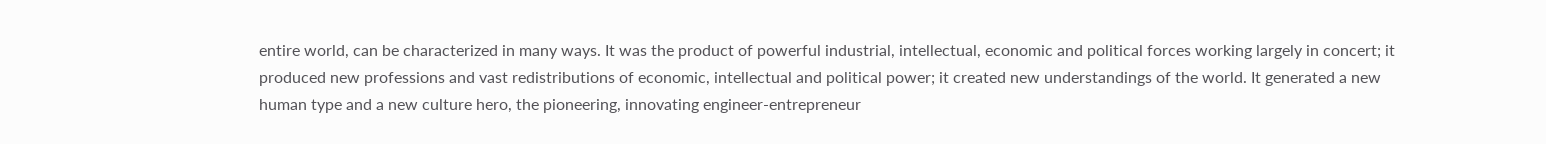entire world, can be characterized in many ways. It was the product of powerful industrial, intellectual, economic and political forces working largely in concert; it produced new professions and vast redistributions of economic, intellectual and political power; it created new understandings of the world. It generated a new human type and a new culture hero, the pioneering, innovating engineer-entrepreneur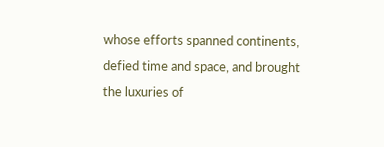whose efforts spanned continents, defied time and space, and brought the luxuries of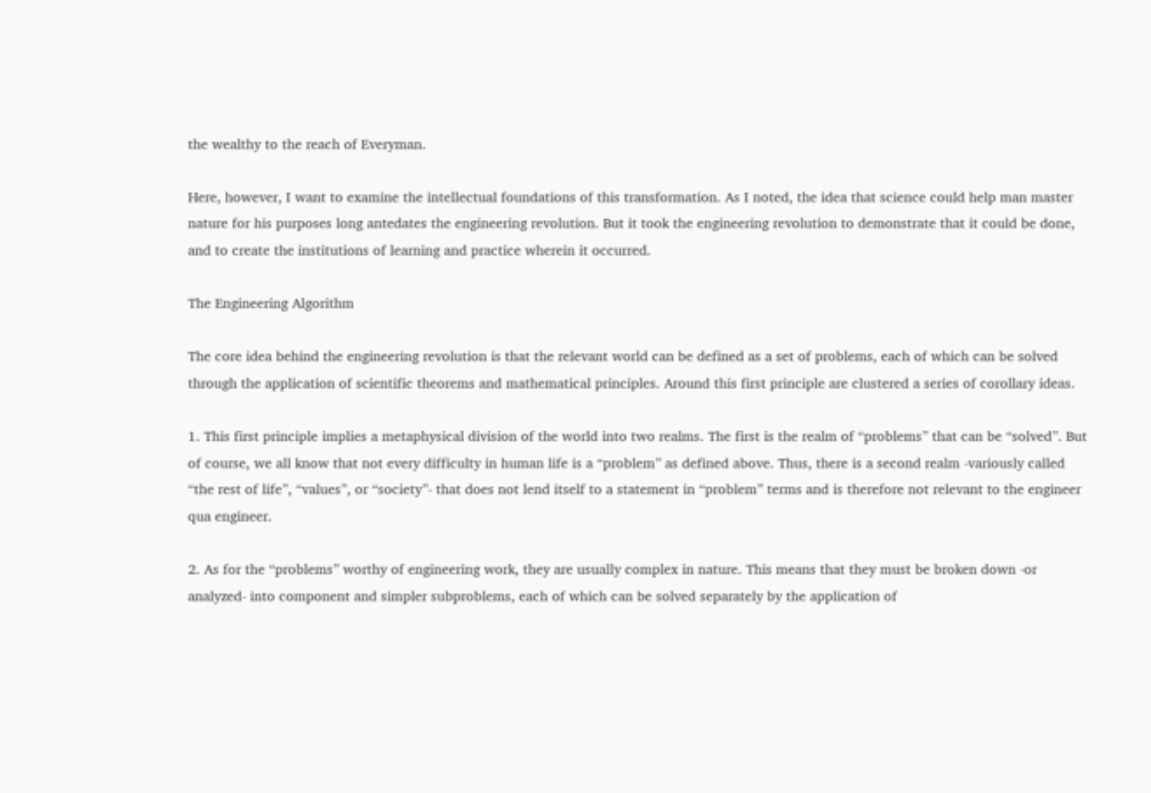the wealthy to the reach of Everyman.

Here, however, I want to examine the intellectual foundations of this transformation. As I noted, the idea that science could help man master nature for his purposes long antedates the engineering revolution. But it took the engineering revolution to demonstrate that it could be done, and to create the institutions of learning and practice wherein it occurred.

The Engineering Algorithm

The core idea behind the engineering revolution is that the relevant world can be defined as a set of problems, each of which can be solved through the application of scientific theorems and mathematical principles. Around this first principle are clustered a series of corollary ideas.

1. This first principle implies a metaphysical division of the world into two realms. The first is the realm of “problems” that can be “solved”. But of course, we all know that not every difficulty in human life is a “problem” as defined above. Thus, there is a second realm -variously called “the rest of life”, “values”, or “society”- that does not lend itself to a statement in “problem” terms and is therefore not relevant to the engineer qua engineer.

2. As for the “problems” worthy of engineering work, they are usually complex in nature. This means that they must be broken down -or analyzed- into component and simpler subproblems, each of which can be solved separately by the application of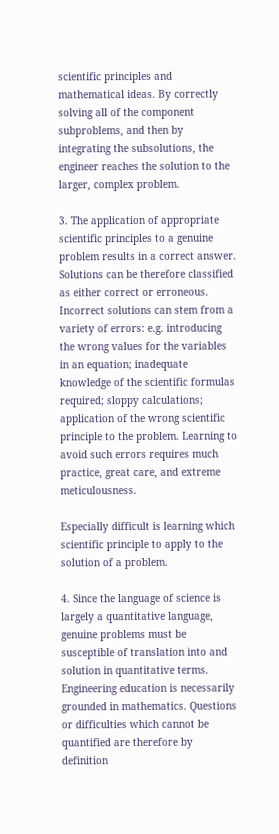scientific principles and mathematical ideas. By correctly solving all of the component subproblems, and then by integrating the subsolutions, the engineer reaches the solution to the larger, complex problem.

3. The application of appropriate scientific principles to a genuine problem results in a correct answer. Solutions can be therefore classified as either correct or erroneous. Incorrect solutions can stem from a variety of errors: e.g. introducing the wrong values for the variables in an equation; inadequate knowledge of the scientific formulas required; sloppy calculations; application of the wrong scientific principle to the problem. Learning to avoid such errors requires much practice, great care, and extreme meticulousness.

Especially difficult is learning which scientific principle to apply to the solution of a problem.

4. Since the language of science is largely a quantitative language, genuine problems must be susceptible of translation into and solution in quantitative terms. Engineering education is necessarily grounded in mathematics. Questions or difficulties which cannot be quantified are therefore by definition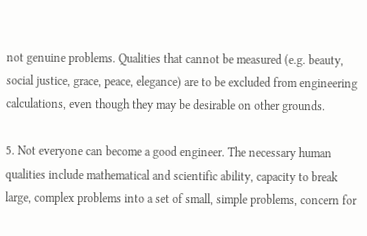not genuine problems. Qualities that cannot be measured (e.g. beauty, social justice, grace, peace, elegance) are to be excluded from engineering calculations, even though they may be desirable on other grounds.

5. Not everyone can become a good engineer. The necessary human qualities include mathematical and scientific ability, capacity to break large, complex problems into a set of small, simple problems, concern for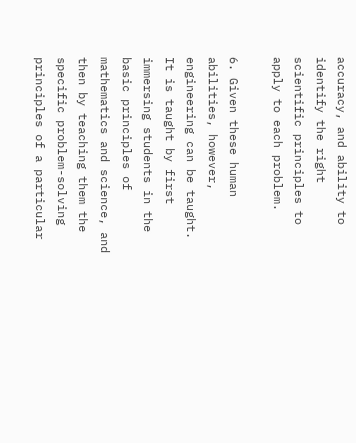accuracy, and ability to identify the right scientific principles to apply to each problem.

6. Given these human abilities, however, engineering can be taught. It is taught by first immersing students in the basic principles of mathematics and science, and then by teaching them the specific problem-solving principles of a particular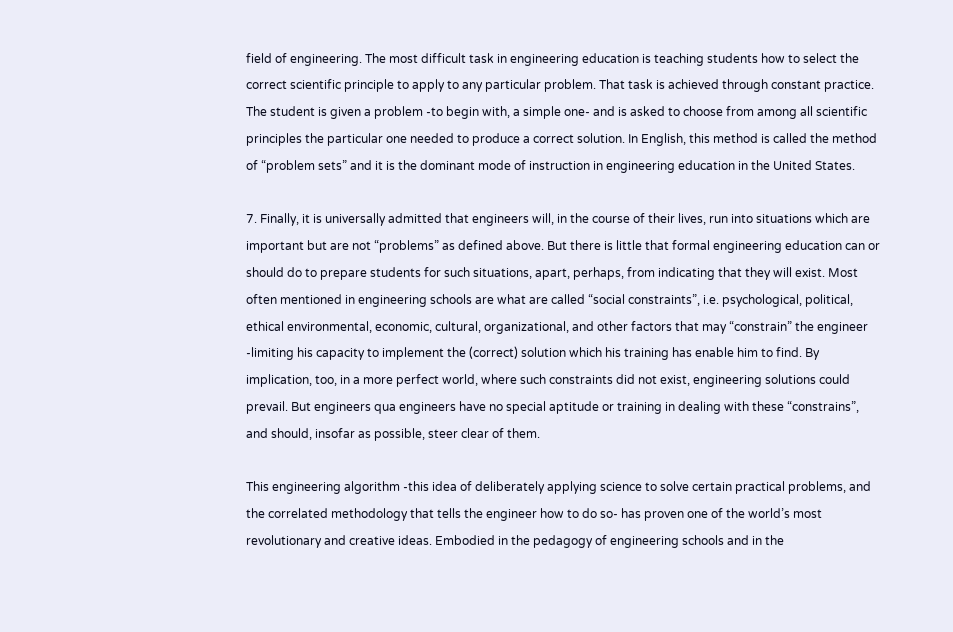field of engineering. The most difficult task in engineering education is teaching students how to select the correct scientific principle to apply to any particular problem. That task is achieved through constant practice. The student is given a problem -to begin with, a simple one- and is asked to choose from among all scientific principles the particular one needed to produce a correct solution. In English, this method is called the method of “problem sets” and it is the dominant mode of instruction in engineering education in the United States.

7. Finally, it is universally admitted that engineers will, in the course of their lives, run into situations which are important but are not “problems” as defined above. But there is little that formal engineering education can or should do to prepare students for such situations, apart, perhaps, from indicating that they will exist. Most often mentioned in engineering schools are what are called “social constraints”, i.e. psychological, political, ethical environmental, economic, cultural, organizational, and other factors that may “constrain” the engineer -limiting his capacity to implement the (correct) solution which his training has enable him to find. By implication, too, in a more perfect world, where such constraints did not exist, engineering solutions could prevail. But engineers qua engineers have no special aptitude or training in dealing with these “constrains”, and should, insofar as possible, steer clear of them.

This engineering algorithm -this idea of deliberately applying science to solve certain practical problems, and the correlated methodology that tells the engineer how to do so- has proven one of the world’s most revolutionary and creative ideas. Embodied in the pedagogy of engineering schools and in the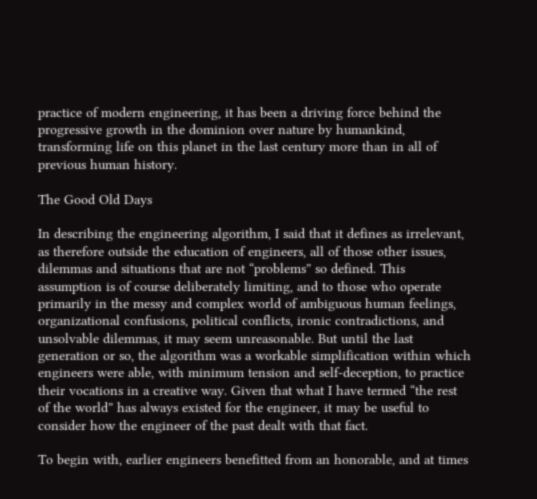practice of modern engineering, it has been a driving force behind the progressive growth in the dominion over nature by humankind, transforming life on this planet in the last century more than in all of previous human history.

The Good Old Days

In describing the engineering algorithm, I said that it defines as irrelevant, as therefore outside the education of engineers, all of those other issues, dilemmas and situations that are not “problems” so defined. This assumption is of course deliberately limiting, and to those who operate primarily in the messy and complex world of ambiguous human feelings, organizational confusions, political conflicts, ironic contradictions, and unsolvable dilemmas, it may seem unreasonable. But until the last generation or so, the algorithm was a workable simplification within which engineers were able, with minimum tension and self-deception, to practice their vocations in a creative way. Given that what I have termed “the rest of the world” has always existed for the engineer, it may be useful to consider how the engineer of the past dealt with that fact.

To begin with, earlier engineers benefitted from an honorable, and at times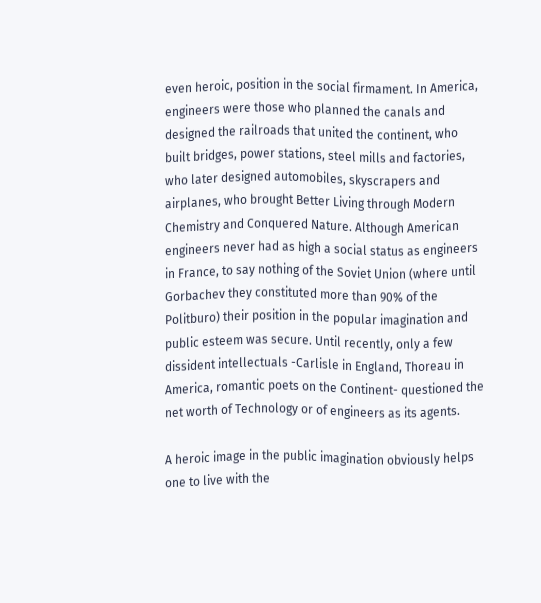even heroic, position in the social firmament. In America, engineers were those who planned the canals and designed the railroads that united the continent, who built bridges, power stations, steel mills and factories, who later designed automobiles, skyscrapers and airplanes, who brought Better Living through Modern Chemistry and Conquered Nature. Although American engineers never had as high a social status as engineers in France, to say nothing of the Soviet Union (where until Gorbachev they constituted more than 90% of the Politburo) their position in the popular imagination and public esteem was secure. Until recently, only a few dissident intellectuals -Carlisle in England, Thoreau in America, romantic poets on the Continent- questioned the net worth of Technology or of engineers as its agents.

A heroic image in the public imagination obviously helps one to live with the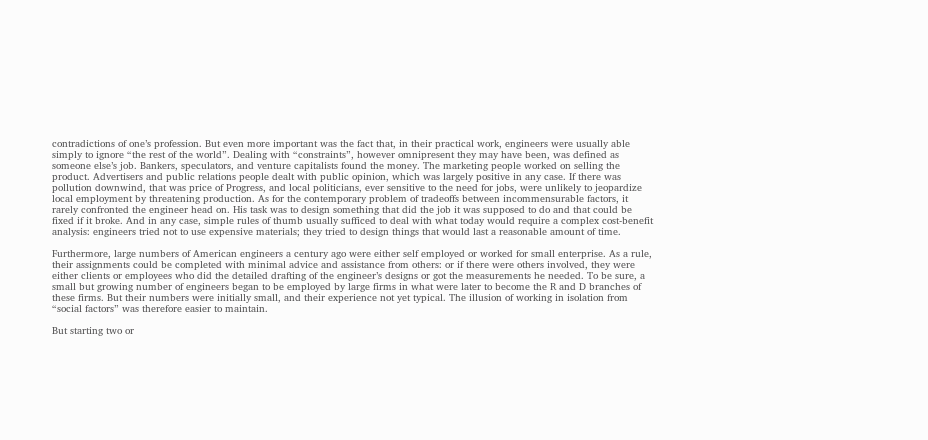contradictions of one’s profession. But even more important was the fact that, in their practical work, engineers were usually able simply to ignore “the rest of the world”. Dealing with “constraints”, however omnipresent they may have been, was defined as someone else’s job. Bankers, speculators, and venture capitalists found the money. The marketing people worked on selling the product. Advertisers and public relations people dealt with public opinion, which was largely positive in any case. If there was pollution downwind, that was price of Progress, and local politicians, ever sensitive to the need for jobs, were unlikely to jeopardize local employment by threatening production. As for the contemporary problem of tradeoffs between incommensurable factors, it rarely confronted the engineer head on. His task was to design something that did the job it was supposed to do and that could be fixed if it broke. And in any case, simple rules of thumb usually sufficed to deal with what today would require a complex cost-benefit analysis: engineers tried not to use expensive materials; they tried to design things that would last a reasonable amount of time.

Furthermore, large numbers of American engineers a century ago were either self employed or worked for small enterprise. As a rule, their assignments could be completed with minimal advice and assistance from others: or if there were others involved, they were either clients or employees who did the detailed drafting of the engineer’s designs or got the measurements he needed. To be sure, a small but growing number of engineers began to be employed by large firms in what were later to become the R and D branches of these firms. But their numbers were initially small, and their experience not yet typical. The illusion of working in isolation from “social factors” was therefore easier to maintain.

But starting two or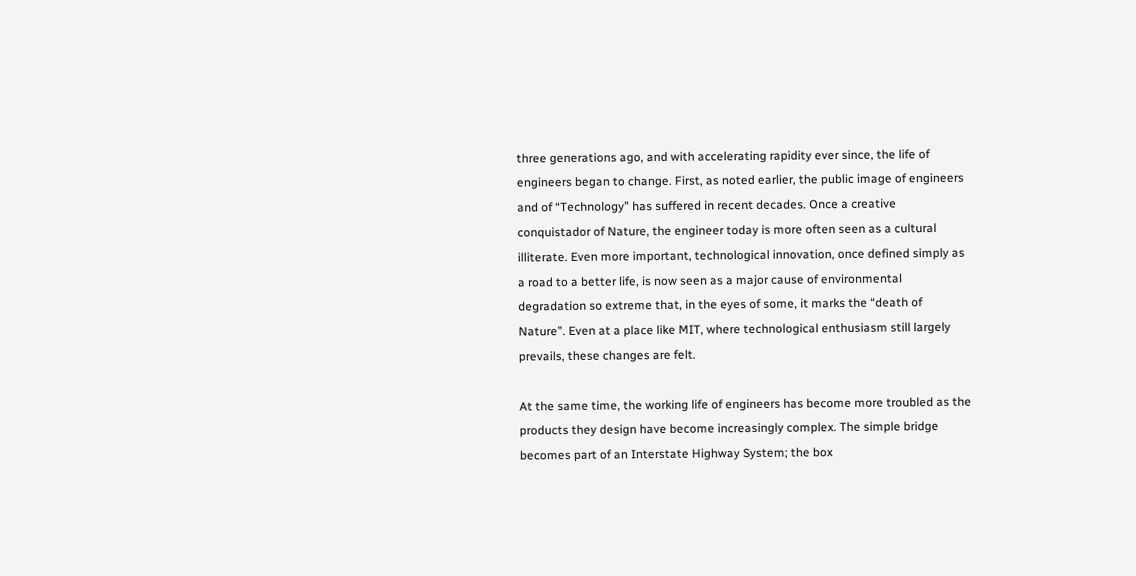three generations ago, and with accelerating rapidity ever since, the life of engineers began to change. First, as noted earlier, the public image of engineers and of “Technology” has suffered in recent decades. Once a creative conquistador of Nature, the engineer today is more often seen as a cultural illiterate. Even more important, technological innovation, once defined simply as a road to a better life, is now seen as a major cause of environmental degradation so extreme that, in the eyes of some, it marks the “death of Nature”. Even at a place like MIT, where technological enthusiasm still largely prevails, these changes are felt.

At the same time, the working life of engineers has become more troubled as the products they design have become increasingly complex. The simple bridge becomes part of an Interstate Highway System; the box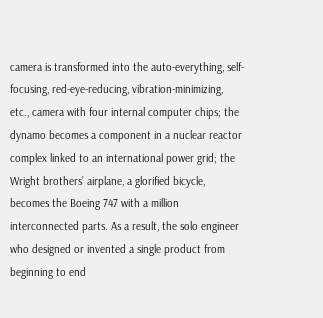camera is transformed into the auto-everything, self-focusing, red-eye-reducing, vibration-minimizing, etc., camera with four internal computer chips; the dynamo becomes a component in a nuclear reactor complex linked to an international power grid; the Wright brothers’ airplane, a glorified bicycle, becomes the Boeing 747 with a million interconnected parts. As a result, the solo engineer who designed or invented a single product from beginning to end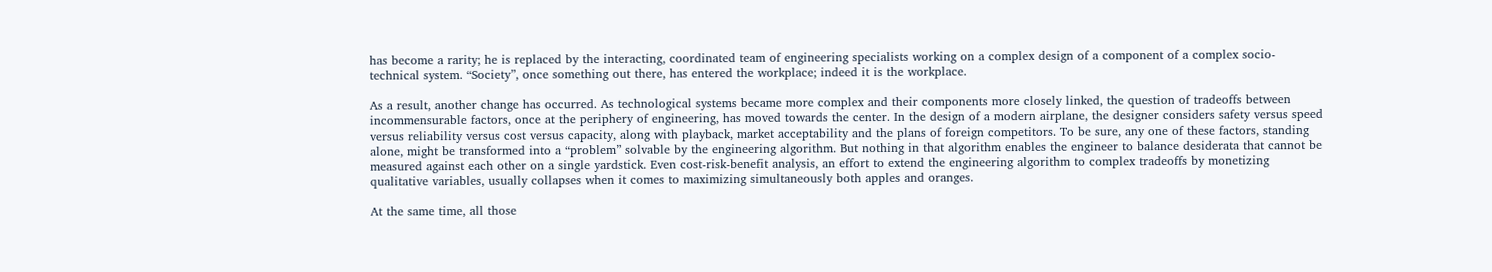has become a rarity; he is replaced by the interacting, coordinated team of engineering specialists working on a complex design of a component of a complex socio-technical system. “Society”, once something out there, has entered the workplace; indeed it is the workplace.

As a result, another change has occurred. As technological systems became more complex and their components more closely linked, the question of tradeoffs between incommensurable factors, once at the periphery of engineering, has moved towards the center. In the design of a modern airplane, the designer considers safety versus speed versus reliability versus cost versus capacity, along with playback, market acceptability and the plans of foreign competitors. To be sure, any one of these factors, standing alone, might be transformed into a “problem” solvable by the engineering algorithm. But nothing in that algorithm enables the engineer to balance desiderata that cannot be measured against each other on a single yardstick. Even cost-risk-benefit analysis, an effort to extend the engineering algorithm to complex tradeoffs by monetizing qualitative variables, usually collapses when it comes to maximizing simultaneously both apples and oranges.

At the same time, all those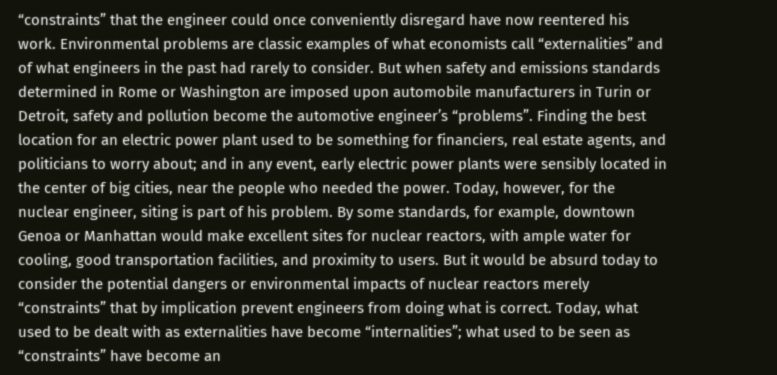“constraints” that the engineer could once conveniently disregard have now reentered his work. Environmental problems are classic examples of what economists call “externalities” and of what engineers in the past had rarely to consider. But when safety and emissions standards determined in Rome or Washington are imposed upon automobile manufacturers in Turin or Detroit, safety and pollution become the automotive engineer’s “problems”. Finding the best location for an electric power plant used to be something for financiers, real estate agents, and politicians to worry about; and in any event, early electric power plants were sensibly located in the center of big cities, near the people who needed the power. Today, however, for the nuclear engineer, siting is part of his problem. By some standards, for example, downtown Genoa or Manhattan would make excellent sites for nuclear reactors, with ample water for cooling, good transportation facilities, and proximity to users. But it would be absurd today to consider the potential dangers or environmental impacts of nuclear reactors merely “constraints” that by implication prevent engineers from doing what is correct. Today, what used to be dealt with as externalities have become “internalities”; what used to be seen as “constraints” have become an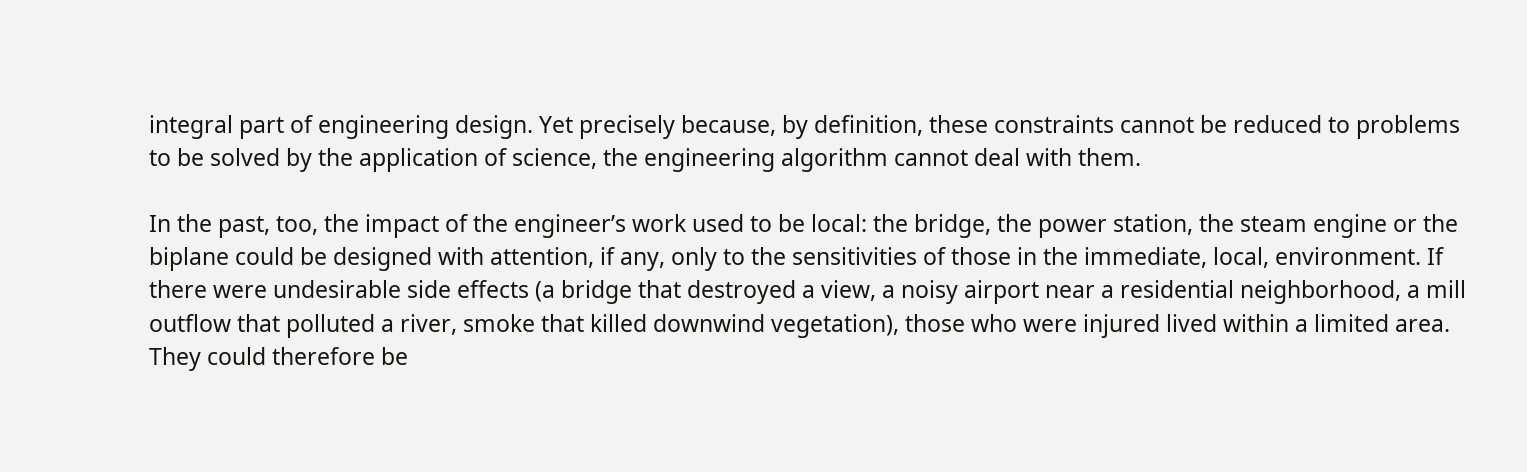integral part of engineering design. Yet precisely because, by definition, these constraints cannot be reduced to problems to be solved by the application of science, the engineering algorithm cannot deal with them.

In the past, too, the impact of the engineer’s work used to be local: the bridge, the power station, the steam engine or the biplane could be designed with attention, if any, only to the sensitivities of those in the immediate, local, environment. If there were undesirable side effects (a bridge that destroyed a view, a noisy airport near a residential neighborhood, a mill outflow that polluted a river, smoke that killed downwind vegetation), those who were injured lived within a limited area. They could therefore be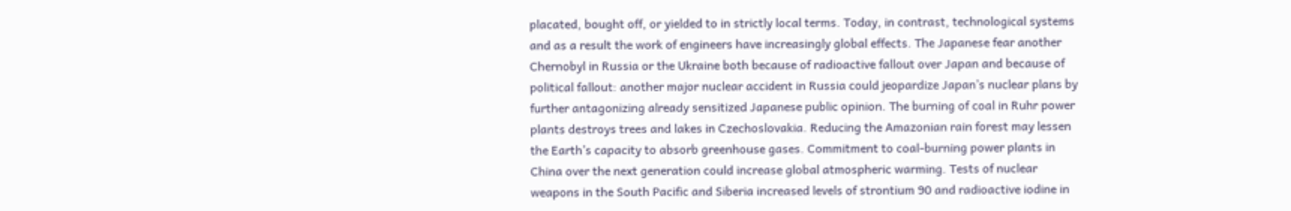placated, bought off, or yielded to in strictly local terms. Today, in contrast, technological systems and as a result the work of engineers have increasingly global effects. The Japanese fear another Chernobyl in Russia or the Ukraine both because of radioactive fallout over Japan and because of political fallout: another major nuclear accident in Russia could jeopardize Japan’s nuclear plans by further antagonizing already sensitized Japanese public opinion. The burning of coal in Ruhr power plants destroys trees and lakes in Czechoslovakia. Reducing the Amazonian rain forest may lessen the Earth’s capacity to absorb greenhouse gases. Commitment to coal-burning power plants in China over the next generation could increase global atmospheric warming. Tests of nuclear weapons in the South Pacific and Siberia increased levels of strontium 90 and radioactive iodine in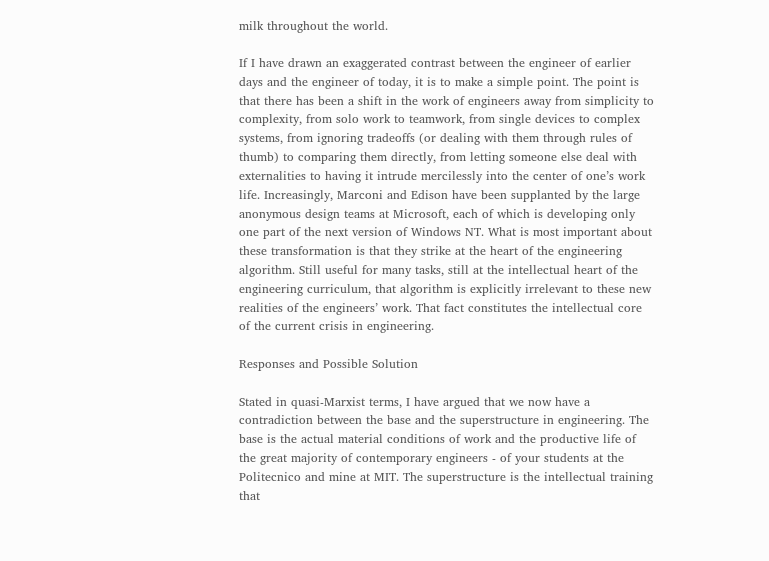milk throughout the world.

If I have drawn an exaggerated contrast between the engineer of earlier days and the engineer of today, it is to make a simple point. The point is that there has been a shift in the work of engineers away from simplicity to complexity, from solo work to teamwork, from single devices to complex systems, from ignoring tradeoffs (or dealing with them through rules of thumb) to comparing them directly, from letting someone else deal with externalities to having it intrude mercilessly into the center of one’s work life. Increasingly, Marconi and Edison have been supplanted by the large anonymous design teams at Microsoft, each of which is developing only one part of the next version of Windows NT. What is most important about these transformation is that they strike at the heart of the engineering algorithm. Still useful for many tasks, still at the intellectual heart of the engineering curriculum, that algorithm is explicitly irrelevant to these new realities of the engineers’ work. That fact constitutes the intellectual core of the current crisis in engineering.

Responses and Possible Solution

Stated in quasi-Marxist terms, I have argued that we now have a contradiction between the base and the superstructure in engineering. The base is the actual material conditions of work and the productive life of the great majority of contemporary engineers - of your students at the Politecnico and mine at MIT. The superstructure is the intellectual training that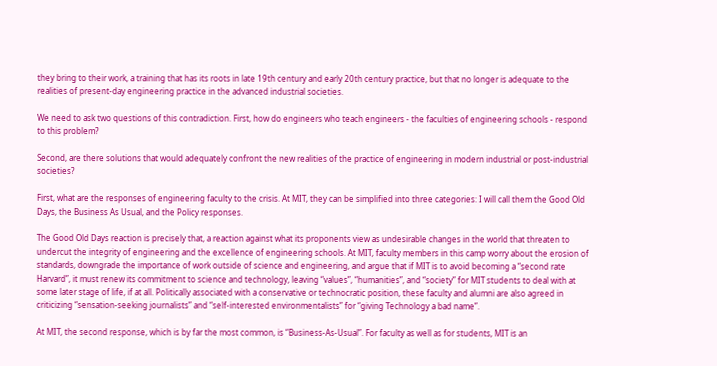they bring to their work, a training that has its roots in late 19th century and early 20th century practice, but that no longer is adequate to the realities of present-day engineering practice in the advanced industrial societies.

We need to ask two questions of this contradiction. First, how do engineers who teach engineers - the faculties of engineering schools - respond to this problem?

Second, are there solutions that would adequately confront the new realities of the practice of engineering in modern industrial or post-industrial societies?

First, what are the responses of engineering faculty to the crisis. At MIT, they can be simplified into three categories: I will call them the Good Old Days, the Business As Usual, and the Policy responses.

The Good Old Days reaction is precisely that, a reaction against what its proponents view as undesirable changes in the world that threaten to undercut the integrity of engineering and the excellence of engineering schools. At MIT, faculty members in this camp worry about the erosion of standards, downgrade the importance of work outside of science and engineering, and argue that if MIT is to avoid becoming a “second rate Harvard”, it must renew its commitment to science and technology, leaving “values”, “humanities”, and “society” for MIT students to deal with at some later stage of life, if at all. Politically associated with a conservative or technocratic position, these faculty and alumni are also agreed in criticizing “sensation-seeking journalists” and “self-interested environmentalists” for “giving Technology a bad name”.

At MIT, the second response, which is by far the most common, is “Business-As-Usual”. For faculty as well as for students, MIT is an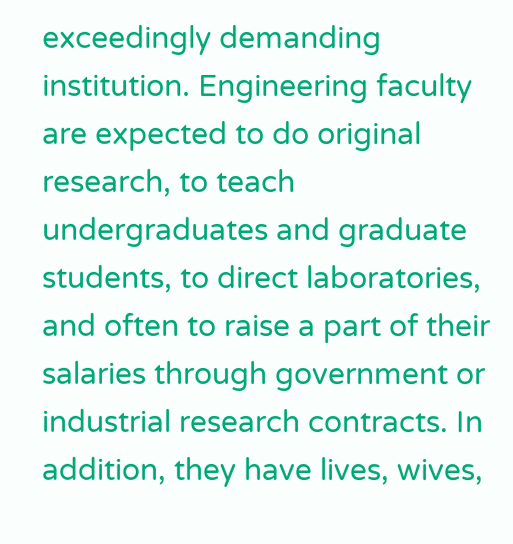exceedingly demanding institution. Engineering faculty are expected to do original research, to teach undergraduates and graduate students, to direct laboratories, and often to raise a part of their salaries through government or industrial research contracts. In addition, they have lives, wives,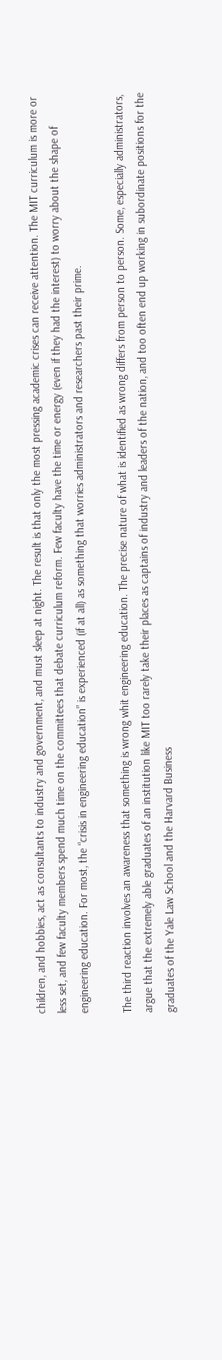children, and hobbies, act as consultants to industry and government, and must sleep at night. The result is that only the most pressing academic crises can receive attention. The MIT curriculum is more or less set, and few faculty members spend much time on the committees that debate curriculum reform. Few faculty have the time or energy (even if they had the interest) to worry about the shape of engineering education. For most, the “crisis in engineering education” is experienced (if at all) as something that worries administrators and researchers past their prime.

The third reaction involves an awareness that something is wrong whit engineering education. The precise nature of what is identified as wrong differs from person to person. Some, especially administrators, argue that the extremely able graduates of an institution like MIT too rarely take their places as captains of industry and leaders of the nation, and too often end up working in subordinate positions for the graduates of the Yale Law School and the Harvard Business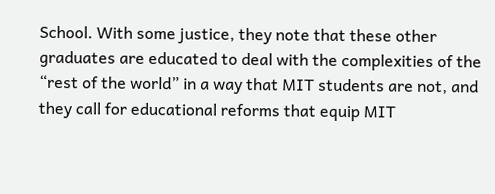School. With some justice, they note that these other graduates are educated to deal with the complexities of the “rest of the world” in a way that MIT students are not, and they call for educational reforms that equip MIT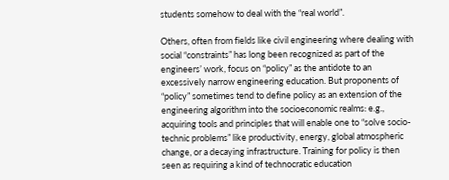students somehow to deal with the “real world”.

Others, often from fields like civil engineering where dealing with social “constraints” has long been recognized as part of the engineers’ work, focus on “policy” as the antidote to an excessively narrow engineering education. But proponents of “policy” sometimes tend to define policy as an extension of the engineering algorithm into the socioeconomic realms: e.g., acquiring tools and principles that will enable one to “solve socio-technic problems” like productivity, energy, global atmospheric change, or a decaying infrastructure. Training for policy is then seen as requiring a kind of technocratic education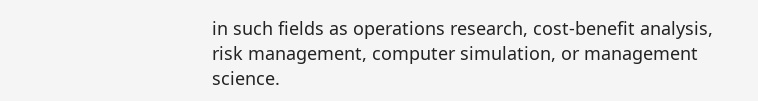in such fields as operations research, cost-benefit analysis, risk management, computer simulation, or management science.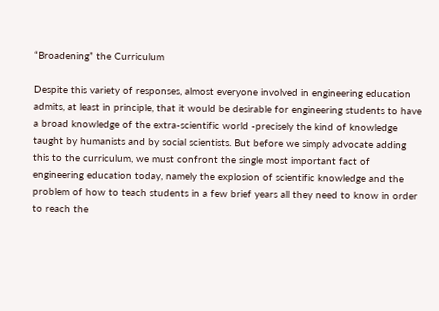“Broadening” the Curriculum

Despite this variety of responses, almost everyone involved in engineering education admits, at least in principle, that it would be desirable for engineering students to have a broad knowledge of the extra-scientific world -precisely the kind of knowledge taught by humanists and by social scientists. But before we simply advocate adding this to the curriculum, we must confront the single most important fact of engineering education today, namely the explosion of scientific knowledge and the problem of how to teach students in a few brief years all they need to know in order to reach the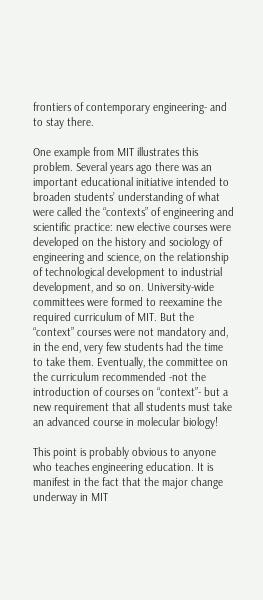frontiers of contemporary engineering- and to stay there.

One example from MIT illustrates this problem. Several years ago there was an important educational initiative intended to broaden students’ understanding of what were called the “contexts” of engineering and scientific practice: new elective courses were developed on the history and sociology of engineering and science, on the relationship of technological development to industrial development, and so on. University-wide committees were formed to reexamine the required curriculum of MIT. But the “context” courses were not mandatory and, in the end, very few students had the time to take them. Eventually, the committee on the curriculum recommended -not the introduction of courses on “context”- but a new requirement that all students must take an advanced course in molecular biology!

This point is probably obvious to anyone who teaches engineering education. It is manifest in the fact that the major change underway in MIT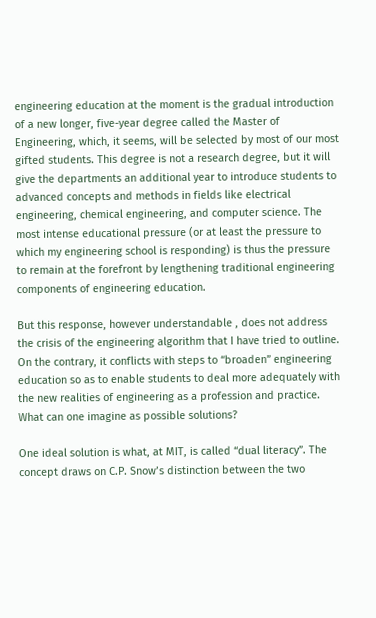engineering education at the moment is the gradual introduction of a new longer, five-year degree called the Master of Engineering, which, it seems, will be selected by most of our most gifted students. This degree is not a research degree, but it will give the departments an additional year to introduce students to advanced concepts and methods in fields like electrical engineering, chemical engineering, and computer science. The most intense educational pressure (or at least the pressure to which my engineering school is responding) is thus the pressure to remain at the forefront by lengthening traditional engineering components of engineering education.

But this response, however understandable , does not address the crisis of the engineering algorithm that I have tried to outline. On the contrary, it conflicts with steps to “broaden” engineering education so as to enable students to deal more adequately with the new realities of engineering as a profession and practice. What can one imagine as possible solutions?

One ideal solution is what, at MIT, is called “dual literacy”. The concept draws on C.P. Snow’s distinction between the two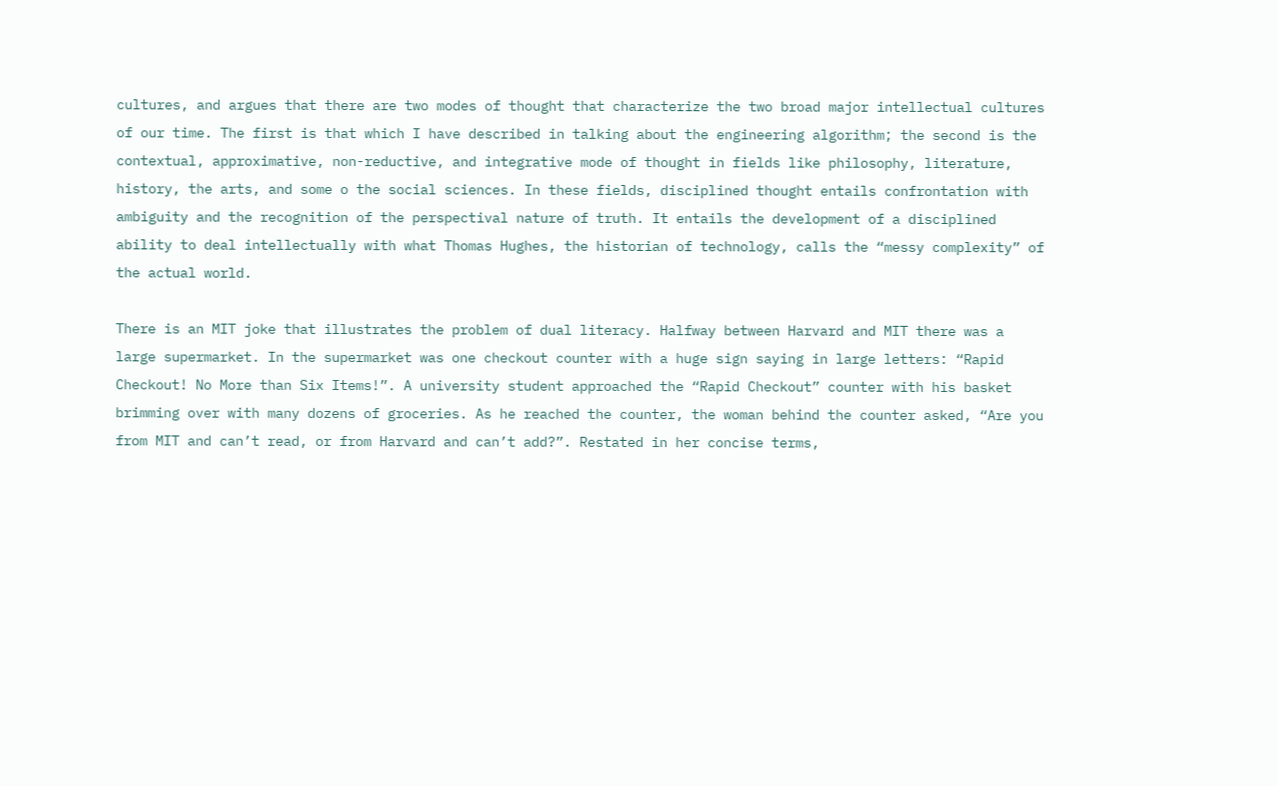cultures, and argues that there are two modes of thought that characterize the two broad major intellectual cultures of our time. The first is that which I have described in talking about the engineering algorithm; the second is the contextual, approximative, non-reductive, and integrative mode of thought in fields like philosophy, literature, history, the arts, and some o the social sciences. In these fields, disciplined thought entails confrontation with ambiguity and the recognition of the perspectival nature of truth. It entails the development of a disciplined ability to deal intellectually with what Thomas Hughes, the historian of technology, calls the “messy complexity” of the actual world.

There is an MIT joke that illustrates the problem of dual literacy. Halfway between Harvard and MIT there was a large supermarket. In the supermarket was one checkout counter with a huge sign saying in large letters: “Rapid Checkout! No More than Six Items!”. A university student approached the “Rapid Checkout” counter with his basket brimming over with many dozens of groceries. As he reached the counter, the woman behind the counter asked, “Are you from MIT and can’t read, or from Harvard and can’t add?”. Restated in her concise terms,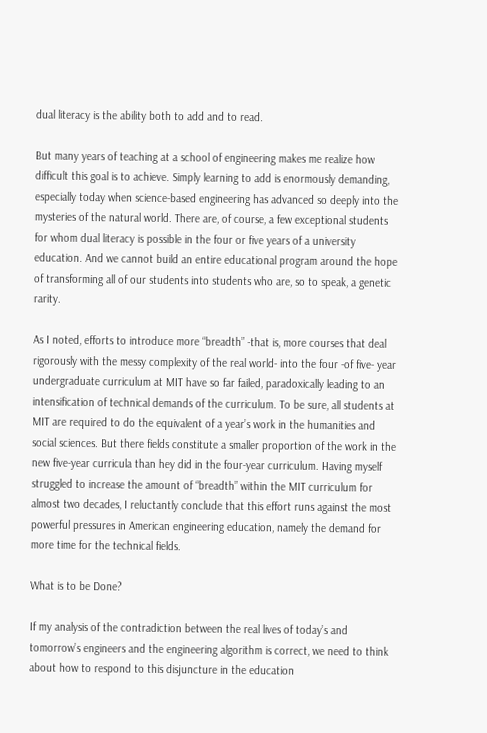dual literacy is the ability both to add and to read.

But many years of teaching at a school of engineering makes me realize how difficult this goal is to achieve. Simply learning to add is enormously demanding, especially today when science-based engineering has advanced so deeply into the mysteries of the natural world. There are, of course, a few exceptional students for whom dual literacy is possible in the four or five years of a university education. And we cannot build an entire educational program around the hope of transforming all of our students into students who are, so to speak, a genetic rarity.

As I noted, efforts to introduce more “breadth” -that is, more courses that deal rigorously with the messy complexity of the real world- into the four -of five- year undergraduate curriculum at MIT have so far failed, paradoxically leading to an intensification of technical demands of the curriculum. To be sure, all students at MIT are required to do the equivalent of a year’s work in the humanities and social sciences. But there fields constitute a smaller proportion of the work in the new five-year curricula than hey did in the four-year curriculum. Having myself struggled to increase the amount of “breadth” within the MIT curriculum for almost two decades, I reluctantly conclude that this effort runs against the most powerful pressures in American engineering education, namely the demand for more time for the technical fields.

What is to be Done?

If my analysis of the contradiction between the real lives of today’s and tomorrow’s engineers and the engineering algorithm is correct, we need to think about how to respond to this disjuncture in the education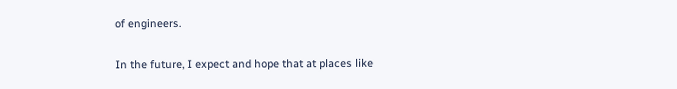of engineers.

In the future, I expect and hope that at places like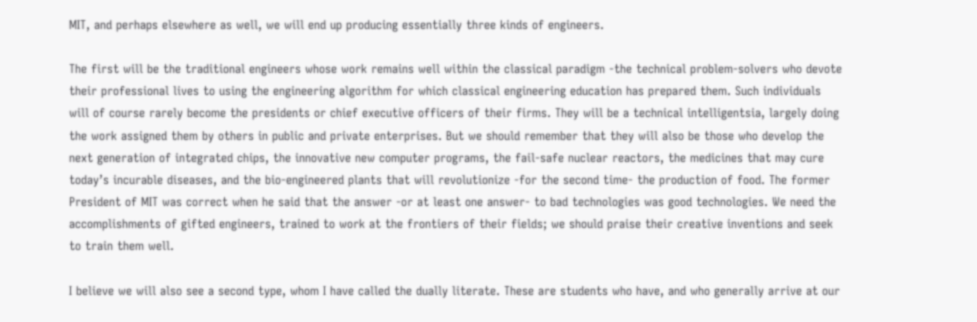MIT, and perhaps elsewhere as well, we will end up producing essentially three kinds of engineers.

The first will be the traditional engineers whose work remains well within the classical paradigm -the technical problem-solvers who devote their professional lives to using the engineering algorithm for which classical engineering education has prepared them. Such individuals will of course rarely become the presidents or chief executive officers of their firms. They will be a technical intelligentsia, largely doing the work assigned them by others in public and private enterprises. But we should remember that they will also be those who develop the next generation of integrated chips, the innovative new computer programs, the fail-safe nuclear reactors, the medicines that may cure today’s incurable diseases, and the bio-engineered plants that will revolutionize -for the second time- the production of food. The former President of MIT was correct when he said that the answer -or at least one answer- to bad technologies was good technologies. We need the accomplishments of gifted engineers, trained to work at the frontiers of their fields; we should praise their creative inventions and seek to train them well.

I believe we will also see a second type, whom I have called the dually literate. These are students who have, and who generally arrive at our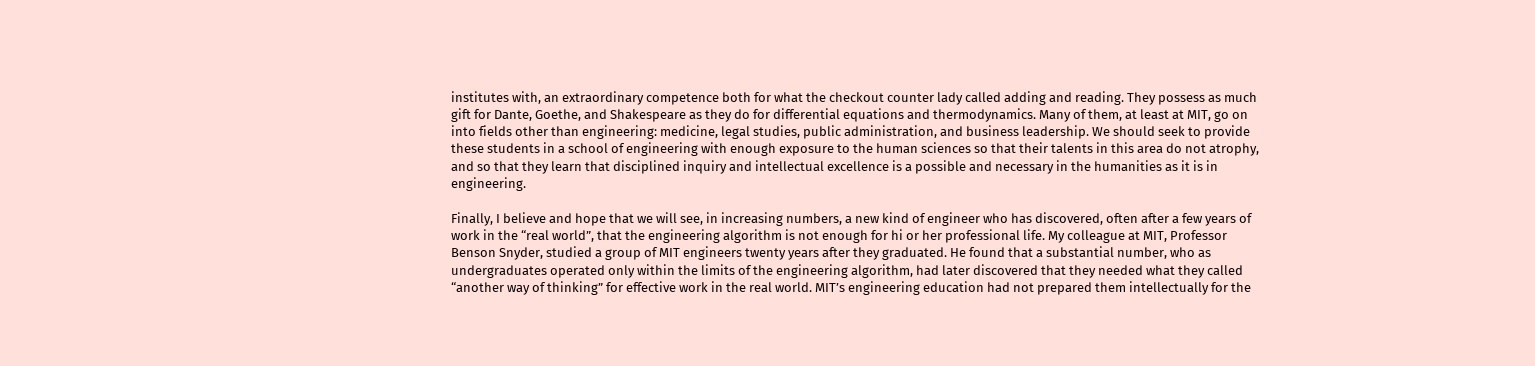institutes with, an extraordinary competence both for what the checkout counter lady called adding and reading. They possess as much gift for Dante, Goethe, and Shakespeare as they do for differential equations and thermodynamics. Many of them, at least at MIT, go on into fields other than engineering: medicine, legal studies, public administration, and business leadership. We should seek to provide these students in a school of engineering with enough exposure to the human sciences so that their talents in this area do not atrophy, and so that they learn that disciplined inquiry and intellectual excellence is a possible and necessary in the humanities as it is in engineering.

Finally, I believe and hope that we will see, in increasing numbers, a new kind of engineer who has discovered, often after a few years of work in the “real world”, that the engineering algorithm is not enough for hi or her professional life. My colleague at MIT, Professor Benson Snyder, studied a group of MIT engineers twenty years after they graduated. He found that a substantial number, who as undergraduates operated only within the limits of the engineering algorithm, had later discovered that they needed what they called “another way of thinking” for effective work in the real world. MIT’s engineering education had not prepared them intellectually for the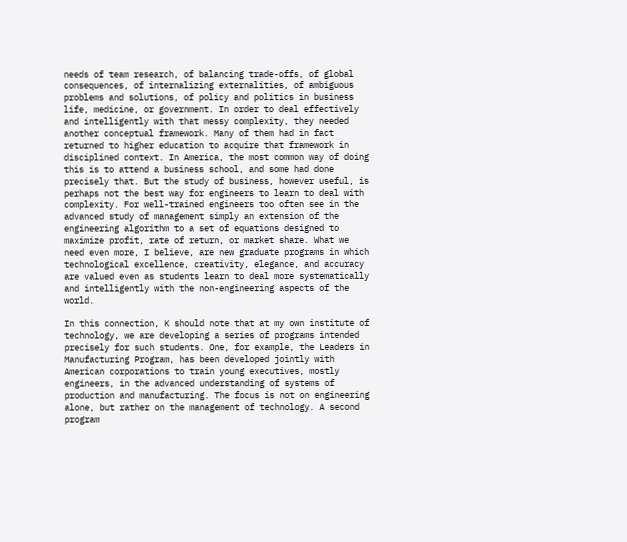needs of team research, of balancing trade-offs, of global consequences, of internalizing externalities, of ambiguous problems and solutions, of policy and politics in business life, medicine, or government. In order to deal effectively and intelligently with that messy complexity, they needed another conceptual framework. Many of them had in fact returned to higher education to acquire that framework in disciplined context. In America, the most common way of doing this is to attend a business school, and some had done precisely that. But the study of business, however useful, is perhaps not the best way for engineers to learn to deal with complexity. For well-trained engineers too often see in the advanced study of management simply an extension of the engineering algorithm to a set of equations designed to maximize profit, rate of return, or market share. What we need even more, I believe, are new graduate programs in which technological excellence, creativity, elegance, and accuracy are valued even as students learn to deal more systematically and intelligently with the non-engineering aspects of the world.

In this connection, K should note that at my own institute of technology, we are developing a series of programs intended precisely for such students. One, for example, the Leaders in Manufacturing Program, has been developed jointly with American corporations to train young executives, mostly engineers, in the advanced understanding of systems of production and manufacturing. The focus is not on engineering alone, but rather on the management of technology. A second program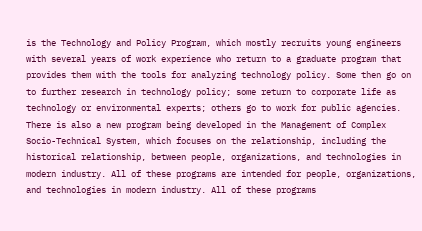is the Technology and Policy Program, which mostly recruits young engineers with several years of work experience who return to a graduate program that provides them with the tools for analyzing technology policy. Some then go on to further research in technology policy; some return to corporate life as technology or environmental experts; others go to work for public agencies. There is also a new program being developed in the Management of Complex Socio-Technical System, which focuses on the relationship, including the historical relationship, between people, organizations, and technologies in modern industry. All of these programs are intended for people, organizations, and technologies in modern industry. All of these programs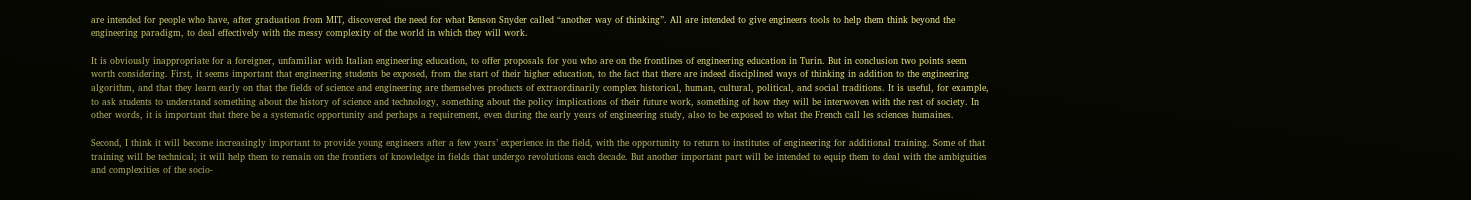are intended for people who have, after graduation from MIT, discovered the need for what Benson Snyder called “another way of thinking”. All are intended to give engineers tools to help them think beyond the engineering paradigm, to deal effectively with the messy complexity of the world in which they will work.

It is obviously inappropriate for a foreigner, unfamiliar with Italian engineering education, to offer proposals for you who are on the frontlines of engineering education in Turin. But in conclusion two points seem worth considering. First, it seems important that engineering students be exposed, from the start of their higher education, to the fact that there are indeed disciplined ways of thinking in addition to the engineering algorithm, and that they learn early on that the fields of science and engineering are themselves products of extraordinarily complex historical, human, cultural, political, and social traditions. It is useful, for example, to ask students to understand something about the history of science and technology, something about the policy implications of their future work, something of how they will be interwoven with the rest of society. In other words, it is important that there be a systematic opportunity and perhaps a requirement, even during the early years of engineering study, also to be exposed to what the French call les sciences humaines.

Second, I think it will become increasingly important to provide young engineers after a few years’ experience in the field, with the opportunity to return to institutes of engineering for additional training. Some of that training will be technical; it will help them to remain on the frontiers of knowledge in fields that undergo revolutions each decade. But another important part will be intended to equip them to deal with the ambiguities and complexities of the socio-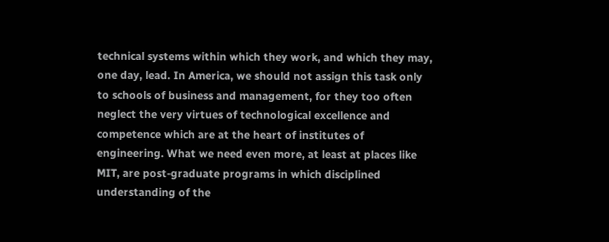technical systems within which they work, and which they may, one day, lead. In America, we should not assign this task only to schools of business and management, for they too often neglect the very virtues of technological excellence and competence which are at the heart of institutes of engineering. What we need even more, at least at places like MIT, are post-graduate programs in which disciplined understanding of the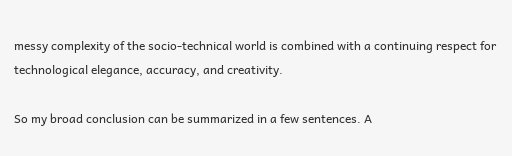messy complexity of the socio-technical world is combined with a continuing respect for technological elegance, accuracy, and creativity.

So my broad conclusion can be summarized in a few sentences. A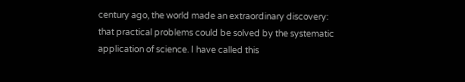century ago, the world made an extraordinary discovery: that practical problems could be solved by the systematic application of science. I have called this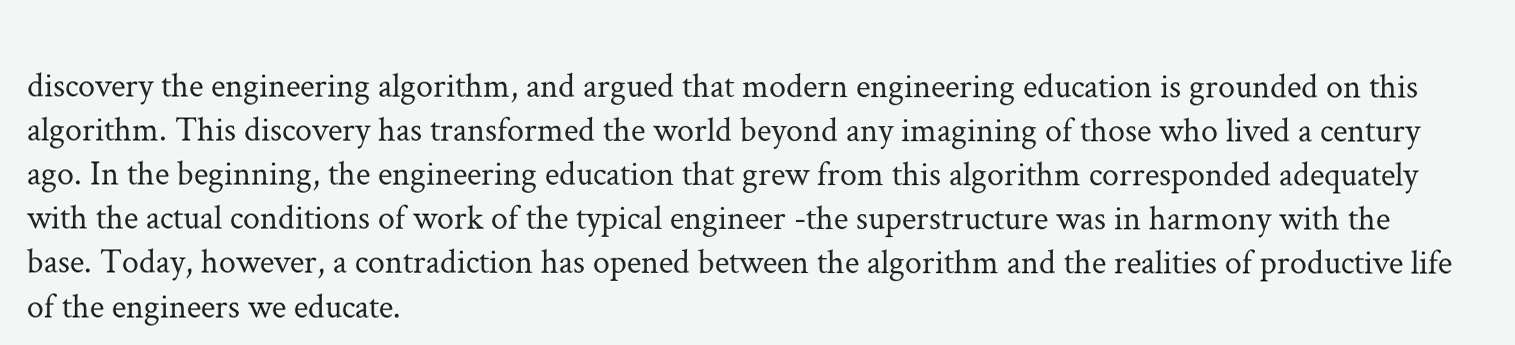discovery the engineering algorithm, and argued that modern engineering education is grounded on this algorithm. This discovery has transformed the world beyond any imagining of those who lived a century ago. In the beginning, the engineering education that grew from this algorithm corresponded adequately with the actual conditions of work of the typical engineer -the superstructure was in harmony with the base. Today, however, a contradiction has opened between the algorithm and the realities of productive life of the engineers we educate.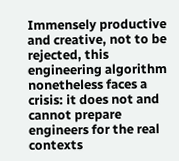Immensely productive and creative, not to be rejected, this engineering algorithm nonetheless faces a crisis: it does not and cannot prepare engineers for the real contexts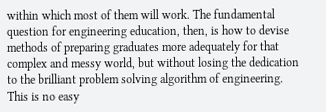within which most of them will work. The fundamental question for engineering education, then, is how to devise methods of preparing graduates more adequately for that complex and messy world, but without losing the dedication to the brilliant problem solving algorithm of engineering. This is no easy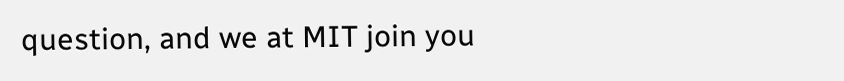question, and we at MIT join you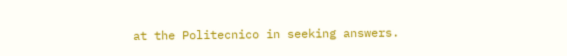at the Politecnico in seeking answers.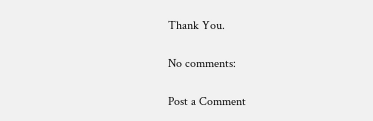Thank You.

No comments:

Post a Comment